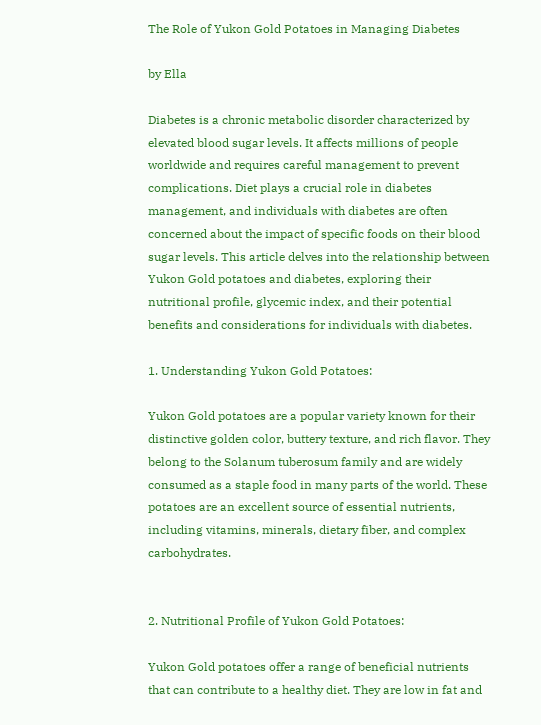The Role of Yukon Gold Potatoes in Managing Diabetes

by Ella

Diabetes is a chronic metabolic disorder characterized by elevated blood sugar levels. It affects millions of people worldwide and requires careful management to prevent complications. Diet plays a crucial role in diabetes management, and individuals with diabetes are often concerned about the impact of specific foods on their blood sugar levels. This article delves into the relationship between Yukon Gold potatoes and diabetes, exploring their nutritional profile, glycemic index, and their potential benefits and considerations for individuals with diabetes.

1. Understanding Yukon Gold Potatoes:

Yukon Gold potatoes are a popular variety known for their distinctive golden color, buttery texture, and rich flavor. They belong to the Solanum tuberosum family and are widely consumed as a staple food in many parts of the world. These potatoes are an excellent source of essential nutrients, including vitamins, minerals, dietary fiber, and complex carbohydrates.


2. Nutritional Profile of Yukon Gold Potatoes:

Yukon Gold potatoes offer a range of beneficial nutrients that can contribute to a healthy diet. They are low in fat and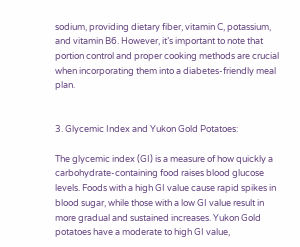sodium, providing dietary fiber, vitamin C, potassium, and vitamin B6. However, it’s important to note that portion control and proper cooking methods are crucial when incorporating them into a diabetes-friendly meal plan.


3. Glycemic Index and Yukon Gold Potatoes:

The glycemic index (GI) is a measure of how quickly a carbohydrate-containing food raises blood glucose levels. Foods with a high GI value cause rapid spikes in blood sugar, while those with a low GI value result in more gradual and sustained increases. Yukon Gold potatoes have a moderate to high GI value,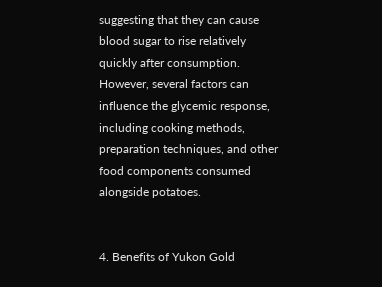suggesting that they can cause blood sugar to rise relatively quickly after consumption. However, several factors can influence the glycemic response, including cooking methods, preparation techniques, and other food components consumed alongside potatoes.


4. Benefits of Yukon Gold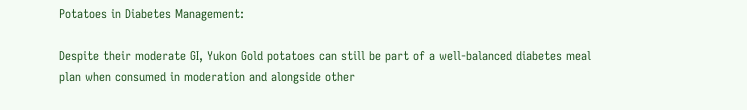Potatoes in Diabetes Management:

Despite their moderate GI, Yukon Gold potatoes can still be part of a well-balanced diabetes meal plan when consumed in moderation and alongside other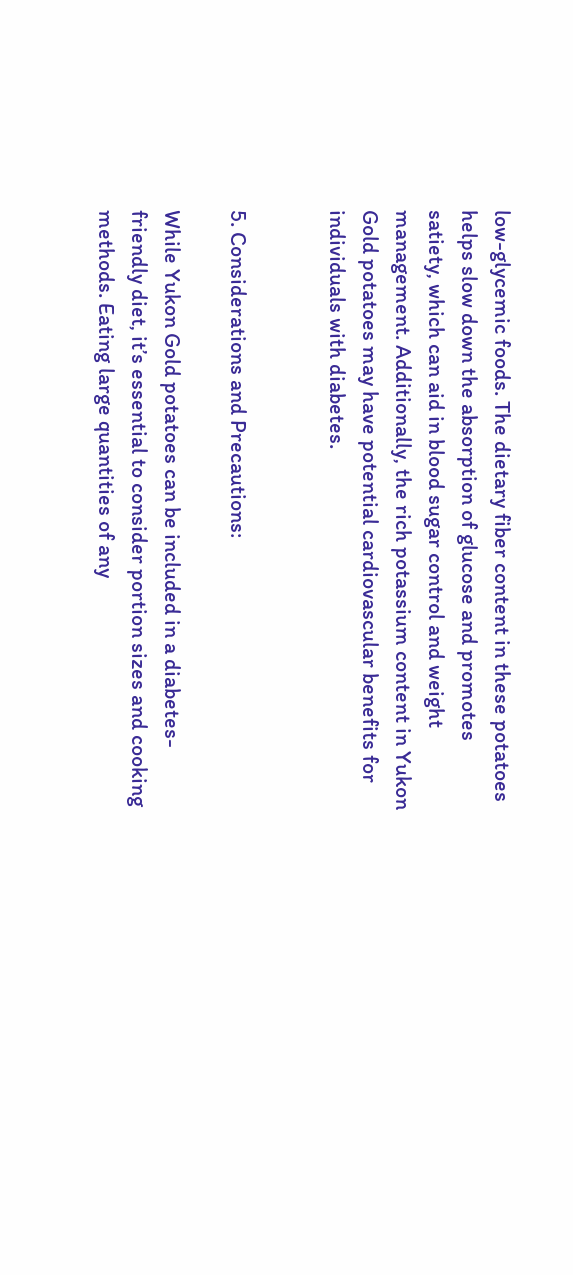low-glycemic foods. The dietary fiber content in these potatoes helps slow down the absorption of glucose and promotes satiety, which can aid in blood sugar control and weight management. Additionally, the rich potassium content in Yukon Gold potatoes may have potential cardiovascular benefits for individuals with diabetes.


5. Considerations and Precautions:

While Yukon Gold potatoes can be included in a diabetes-friendly diet, it’s essential to consider portion sizes and cooking methods. Eating large quantities of any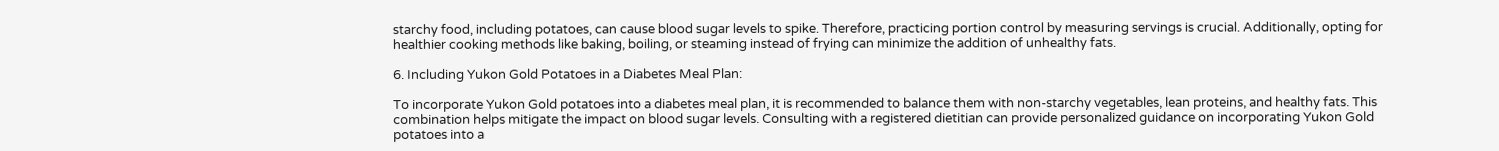starchy food, including potatoes, can cause blood sugar levels to spike. Therefore, practicing portion control by measuring servings is crucial. Additionally, opting for healthier cooking methods like baking, boiling, or steaming instead of frying can minimize the addition of unhealthy fats.

6. Including Yukon Gold Potatoes in a Diabetes Meal Plan:

To incorporate Yukon Gold potatoes into a diabetes meal plan, it is recommended to balance them with non-starchy vegetables, lean proteins, and healthy fats. This combination helps mitigate the impact on blood sugar levels. Consulting with a registered dietitian can provide personalized guidance on incorporating Yukon Gold potatoes into a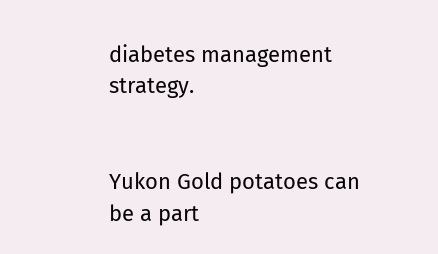diabetes management strategy.


Yukon Gold potatoes can be a part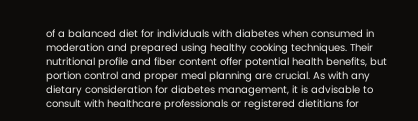of a balanced diet for individuals with diabetes when consumed in moderation and prepared using healthy cooking techniques. Their nutritional profile and fiber content offer potential health benefits, but portion control and proper meal planning are crucial. As with any dietary consideration for diabetes management, it is advisable to consult with healthcare professionals or registered dietitians for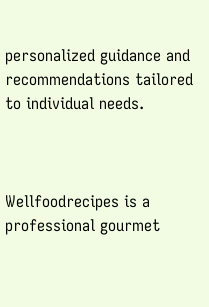personalized guidance and recommendations tailored to individual needs.



Wellfoodrecipes is a professional gourmet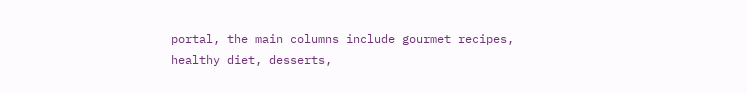portal, the main columns include gourmet recipes, healthy diet, desserts,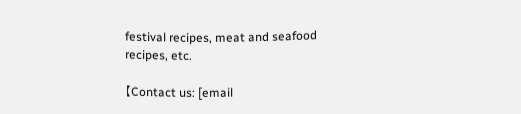festival recipes, meat and seafood recipes, etc.

【Contact us: [email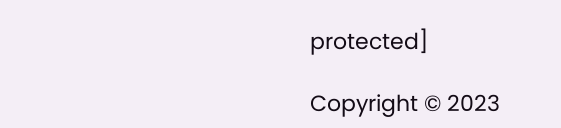protected]

Copyright © 2023